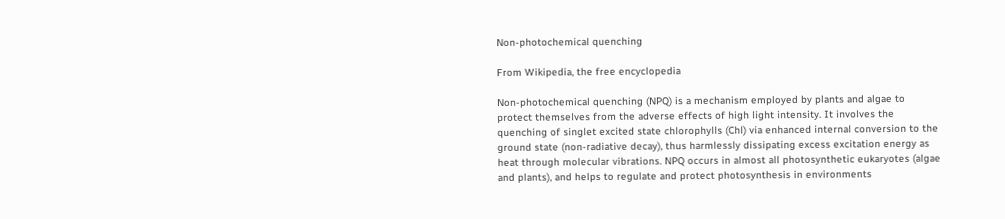Non-photochemical quenching

From Wikipedia, the free encyclopedia

Non-photochemical quenching (NPQ) is a mechanism employed by plants and algae to protect themselves from the adverse effects of high light intensity. It involves the quenching of singlet excited state chlorophylls (Chl) via enhanced internal conversion to the ground state (non-radiative decay), thus harmlessly dissipating excess excitation energy as heat through molecular vibrations. NPQ occurs in almost all photosynthetic eukaryotes (algae and plants), and helps to regulate and protect photosynthesis in environments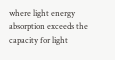where light energy absorption exceeds the capacity for light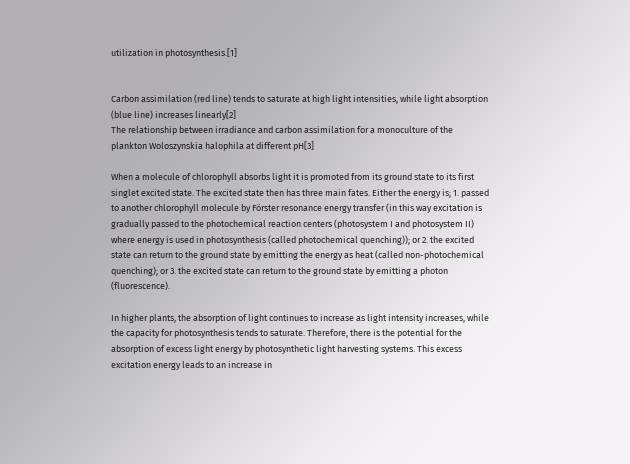utilization in photosynthesis.[1]


Carbon assimilation (red line) tends to saturate at high light intensities, while light absorption (blue line) increases linearly[2]
The relationship between irradiance and carbon assimilation for a monoculture of the plankton Woloszynskia halophila at different pH[3]

When a molecule of chlorophyll absorbs light it is promoted from its ground state to its first singlet excited state. The excited state then has three main fates. Either the energy is; 1. passed to another chlorophyll molecule by Förster resonance energy transfer (in this way excitation is gradually passed to the photochemical reaction centers (photosystem I and photosystem II) where energy is used in photosynthesis (called photochemical quenching)); or 2. the excited state can return to the ground state by emitting the energy as heat (called non-photochemical quenching); or 3. the excited state can return to the ground state by emitting a photon (fluorescence).

In higher plants, the absorption of light continues to increase as light intensity increases, while the capacity for photosynthesis tends to saturate. Therefore, there is the potential for the absorption of excess light energy by photosynthetic light harvesting systems. This excess excitation energy leads to an increase in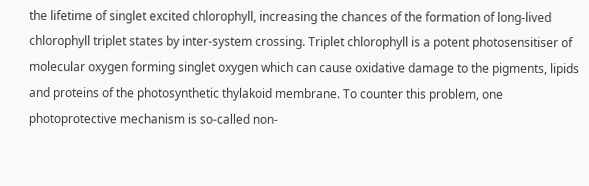the lifetime of singlet excited chlorophyll, increasing the chances of the formation of long-lived chlorophyll triplet states by inter-system crossing. Triplet chlorophyll is a potent photosensitiser of molecular oxygen forming singlet oxygen which can cause oxidative damage to the pigments, lipids and proteins of the photosynthetic thylakoid membrane. To counter this problem, one photoprotective mechanism is so-called non-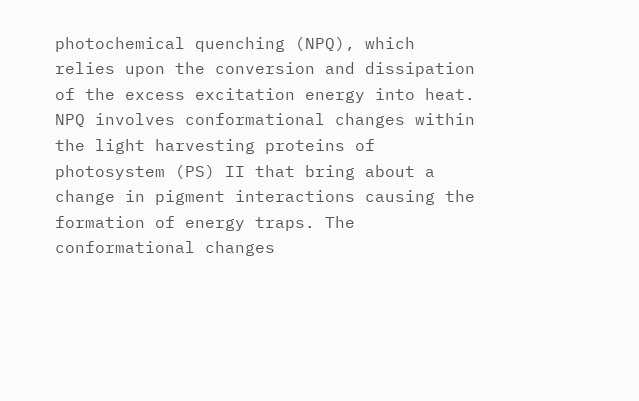photochemical quenching (NPQ), which relies upon the conversion and dissipation of the excess excitation energy into heat. NPQ involves conformational changes within the light harvesting proteins of photosystem (PS) II that bring about a change in pigment interactions causing the formation of energy traps. The conformational changes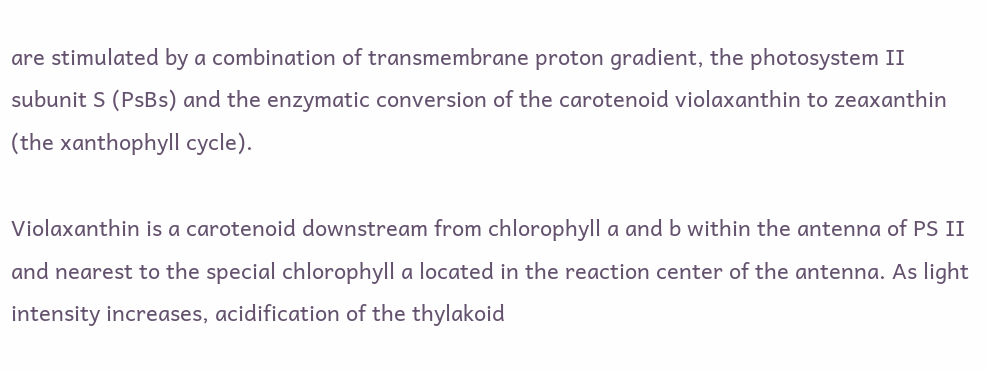are stimulated by a combination of transmembrane proton gradient, the photosystem II subunit S (PsBs) and the enzymatic conversion of the carotenoid violaxanthin to zeaxanthin (the xanthophyll cycle).

Violaxanthin is a carotenoid downstream from chlorophyll a and b within the antenna of PS II and nearest to the special chlorophyll a located in the reaction center of the antenna. As light intensity increases, acidification of the thylakoid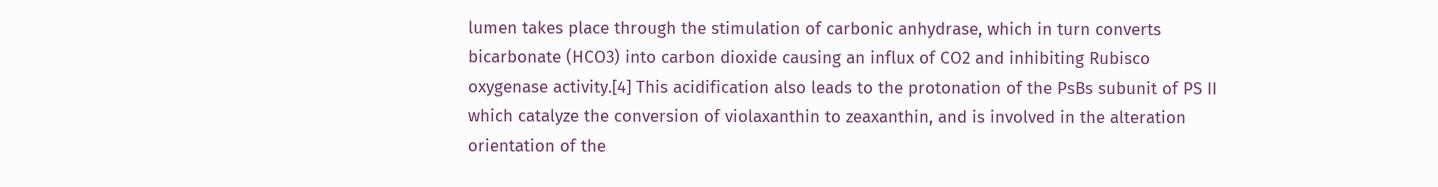lumen takes place through the stimulation of carbonic anhydrase, which in turn converts bicarbonate (HCO3) into carbon dioxide causing an influx of CO2 and inhibiting Rubisco oxygenase activity.[4] This acidification also leads to the protonation of the PsBs subunit of PS II which catalyze the conversion of violaxanthin to zeaxanthin, and is involved in the alteration orientation of the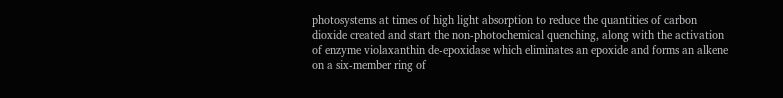photosystems at times of high light absorption to reduce the quantities of carbon dioxide created and start the non-photochemical quenching, along with the activation of enzyme violaxanthin de-epoxidase which eliminates an epoxide and forms an alkene on a six-member ring of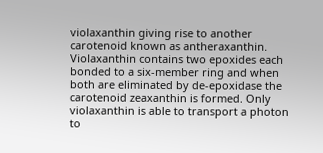violaxanthin giving rise to another carotenoid known as antheraxanthin. Violaxanthin contains two epoxides each bonded to a six-member ring and when both are eliminated by de-epoxidase the carotenoid zeaxanthin is formed. Only violaxanthin is able to transport a photon to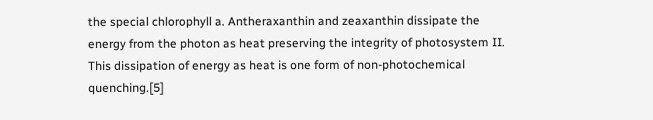the special chlorophyll a. Antheraxanthin and zeaxanthin dissipate the energy from the photon as heat preserving the integrity of photosystem II. This dissipation of energy as heat is one form of non-photochemical quenching.[5]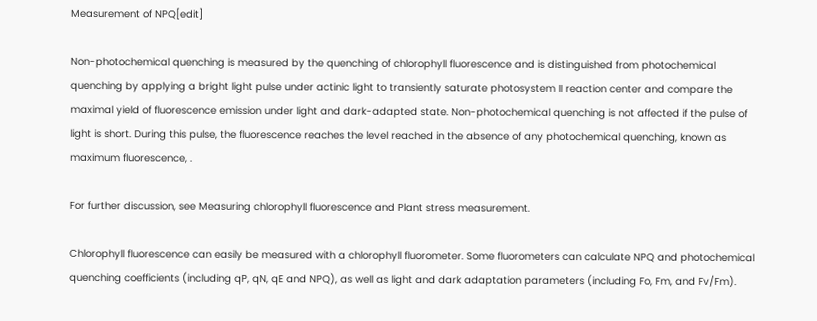Measurement of NPQ[edit]

Non-photochemical quenching is measured by the quenching of chlorophyll fluorescence and is distinguished from photochemical quenching by applying a bright light pulse under actinic light to transiently saturate photosystem II reaction center and compare the maximal yield of fluorescence emission under light and dark-adapted state. Non-photochemical quenching is not affected if the pulse of light is short. During this pulse, the fluorescence reaches the level reached in the absence of any photochemical quenching, known as maximum fluorescence, .

For further discussion, see Measuring chlorophyll fluorescence and Plant stress measurement.

Chlorophyll fluorescence can easily be measured with a chlorophyll fluorometer. Some fluorometers can calculate NPQ and photochemical quenching coefficients (including qP, qN, qE and NPQ), as well as light and dark adaptation parameters (including Fo, Fm, and Fv/Fm).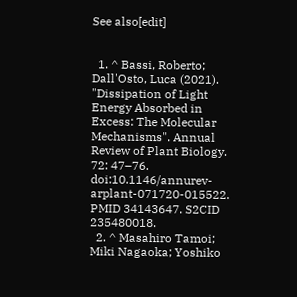See also[edit]


  1. ^ Bassi, Roberto; Dall'Osto, Luca (2021). "Dissipation of Light Energy Absorbed in Excess: The Molecular Mechanisms". Annual Review of Plant Biology. 72: 47–76. doi:10.1146/annurev-arplant-071720-015522. PMID 34143647. S2CID 235480018.
  2. ^ Masahiro Tamoi; Miki Nagaoka; Yoshiko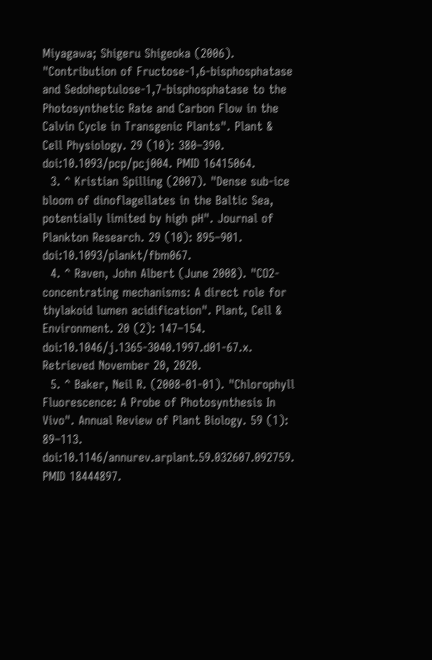Miyagawa; Shigeru Shigeoka (2006). "Contribution of Fructose-1,6-bisphosphatase and Sedoheptulose-1,7-bisphosphatase to the Photosynthetic Rate and Carbon Flow in the Calvin Cycle in Transgenic Plants". Plant & Cell Physiology. 29 (10): 380–390. doi:10.1093/pcp/pcj004. PMID 16415064.
  3. ^ Kristian Spilling (2007). "Dense sub-ice bloom of dinoflagellates in the Baltic Sea, potentially limited by high pH". Journal of Plankton Research. 29 (10): 895–901. doi:10.1093/plankt/fbm067.
  4. ^ Raven, John Albert (June 2008). "CO2-concentrating mechanisms: A direct role for thylakoid lumen acidification". Plant, Cell & Environment. 20 (2): 147–154. doi:10.1046/j.1365-3040.1997.d01-67.x. Retrieved November 20, 2020.
  5. ^ Baker, Neil R. (2008-01-01). "Chlorophyll Fluorescence: A Probe of Photosynthesis In Vivo". Annual Review of Plant Biology. 59 (1): 89–113. doi:10.1146/annurev.arplant.59.032607.092759. PMID 18444897.